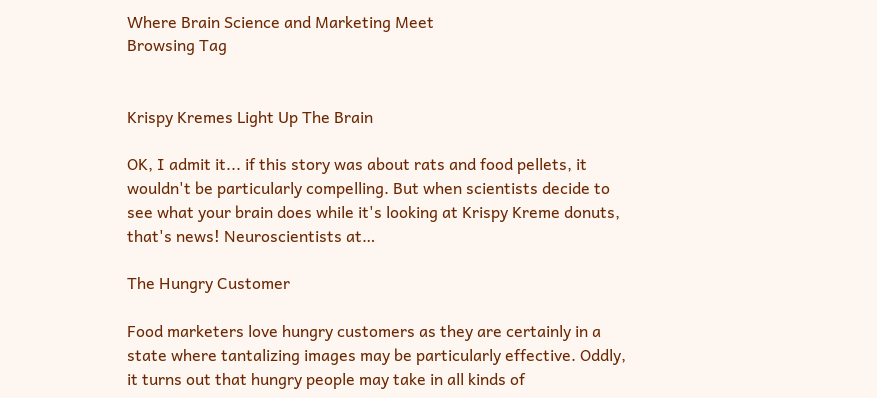Where Brain Science and Marketing Meet
Browsing Tag


Krispy Kremes Light Up The Brain

OK, I admit it... if this story was about rats and food pellets, it wouldn't be particularly compelling. But when scientists decide to see what your brain does while it's looking at Krispy Kreme donuts, that's news! Neuroscientists at…

The Hungry Customer

Food marketers love hungry customers as they are certainly in a state where tantalizing images may be particularly effective. Oddly, it turns out that hungry people may take in all kinds of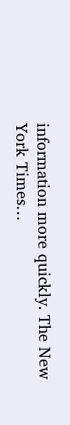information more quickly. The New York Times…